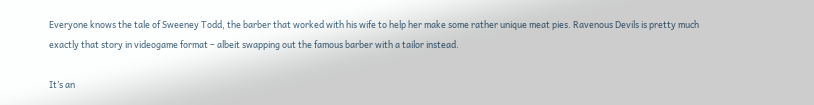Everyone knows the tale of Sweeney Todd, the barber that worked with his wife to help her make some rather unique meat pies. Ravenous Devils is pretty much exactly that story in videogame format – albeit swapping out the famous barber with a tailor instead.

It’s an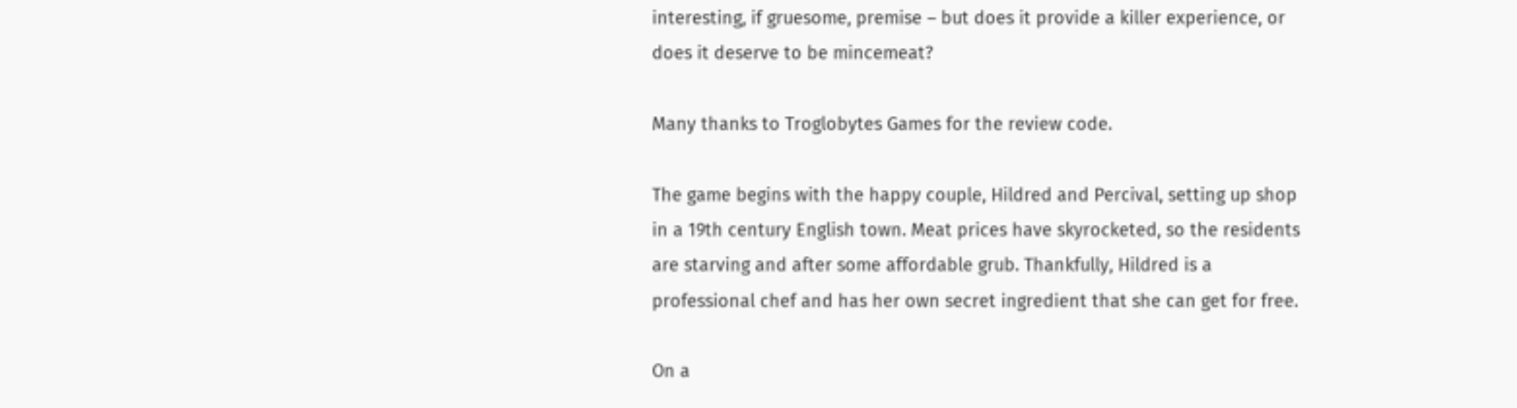interesting, if gruesome, premise – but does it provide a killer experience, or does it deserve to be mincemeat?

Many thanks to Troglobytes Games for the review code.

The game begins with the happy couple, Hildred and Percival, setting up shop in a 19th century English town. Meat prices have skyrocketed, so the residents are starving and after some affordable grub. Thankfully, Hildred is a professional chef and has her own secret ingredient that she can get for free.

On a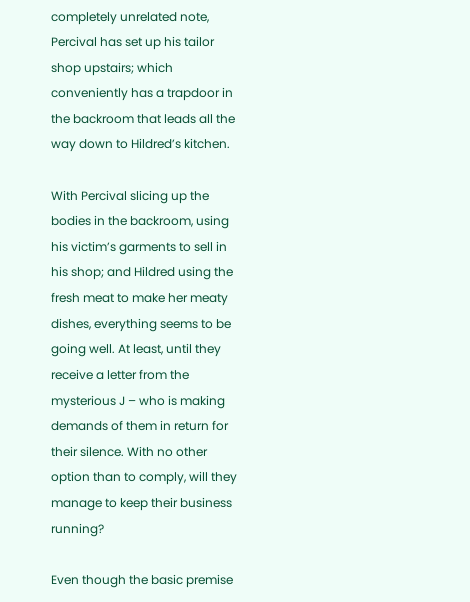completely unrelated note, Percival has set up his tailor shop upstairs; which conveniently has a trapdoor in the backroom that leads all the way down to Hildred’s kitchen.

With Percival slicing up the bodies in the backroom, using his victim’s garments to sell in his shop; and Hildred using the fresh meat to make her meaty dishes, everything seems to be going well. At least, until they receive a letter from the mysterious J – who is making demands of them in return for their silence. With no other option than to comply, will they manage to keep their business running?

Even though the basic premise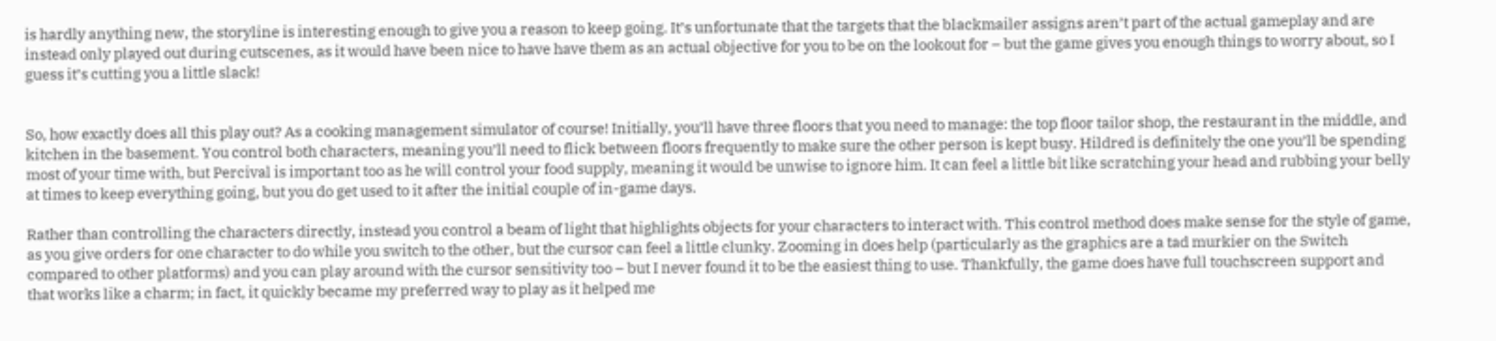is hardly anything new, the storyline is interesting enough to give you a reason to keep going. It’s unfortunate that the targets that the blackmailer assigns aren’t part of the actual gameplay and are instead only played out during cutscenes, as it would have been nice to have have them as an actual objective for you to be on the lookout for – but the game gives you enough things to worry about, so I guess it’s cutting you a little slack!


So, how exactly does all this play out? As a cooking management simulator of course! Initially, you’ll have three floors that you need to manage: the top floor tailor shop, the restaurant in the middle, and kitchen in the basement. You control both characters, meaning you’ll need to flick between floors frequently to make sure the other person is kept busy. Hildred is definitely the one you’ll be spending most of your time with, but Percival is important too as he will control your food supply, meaning it would be unwise to ignore him. It can feel a little bit like scratching your head and rubbing your belly at times to keep everything going, but you do get used to it after the initial couple of in-game days.

Rather than controlling the characters directly, instead you control a beam of light that highlights objects for your characters to interact with. This control method does make sense for the style of game, as you give orders for one character to do while you switch to the other, but the cursor can feel a little clunky. Zooming in does help (particularly as the graphics are a tad murkier on the Switch compared to other platforms) and you can play around with the cursor sensitivity too – but I never found it to be the easiest thing to use. Thankfully, the game does have full touchscreen support and that works like a charm; in fact, it quickly became my preferred way to play as it helped me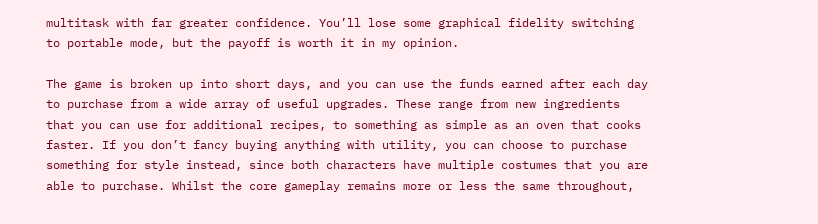multitask with far greater confidence. You’ll lose some graphical fidelity switching to portable mode, but the payoff is worth it in my opinion.

The game is broken up into short days, and you can use the funds earned after each day to purchase from a wide array of useful upgrades. These range from new ingredients that you can use for additional recipes, to something as simple as an oven that cooks faster. If you don’t fancy buying anything with utility, you can choose to purchase something for style instead, since both characters have multiple costumes that you are able to purchase. Whilst the core gameplay remains more or less the same throughout,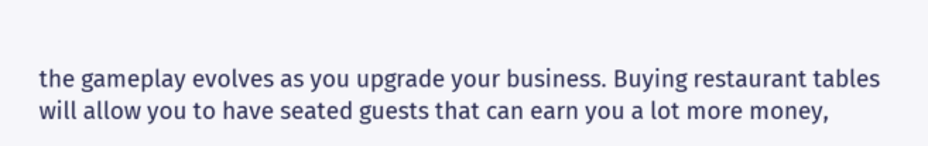the gameplay evolves as you upgrade your business. Buying restaurant tables will allow you to have seated guests that can earn you a lot more money,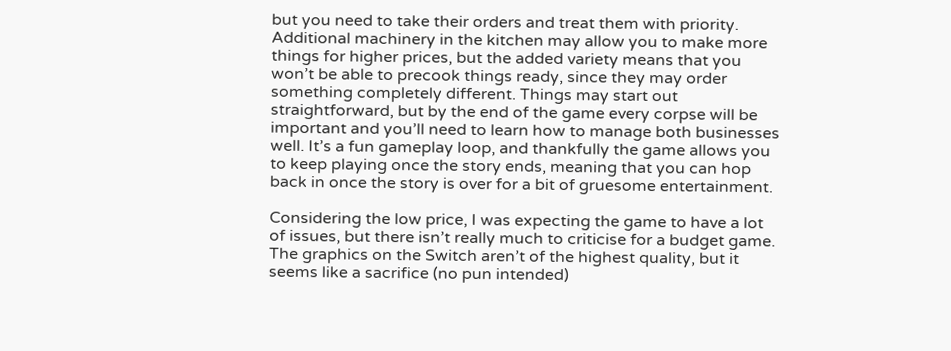but you need to take their orders and treat them with priority. Additional machinery in the kitchen may allow you to make more things for higher prices, but the added variety means that you won’t be able to precook things ready, since they may order something completely different. Things may start out straightforward, but by the end of the game every corpse will be important and you’ll need to learn how to manage both businesses well. It’s a fun gameplay loop, and thankfully the game allows you to keep playing once the story ends, meaning that you can hop back in once the story is over for a bit of gruesome entertainment.

Considering the low price, I was expecting the game to have a lot of issues, but there isn’t really much to criticise for a budget game. The graphics on the Switch aren’t of the highest quality, but it seems like a sacrifice (no pun intended)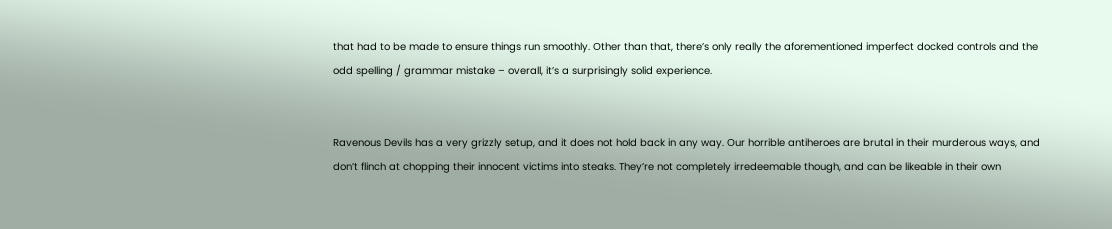that had to be made to ensure things run smoothly. Other than that, there’s only really the aforementioned imperfect docked controls and the odd spelling / grammar mistake – overall, it’s a surprisingly solid experience.


Ravenous Devils has a very grizzly setup, and it does not hold back in any way. Our horrible antiheroes are brutal in their murderous ways, and don’t flinch at chopping their innocent victims into steaks. They’re not completely irredeemable though, and can be likeable in their own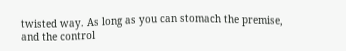twisted way. As long as you can stomach the premise, and the control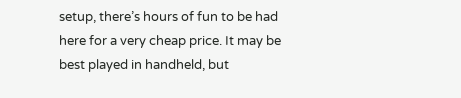setup, there’s hours of fun to be had here for a very cheap price. It may be best played in handheld, but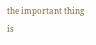the important thing is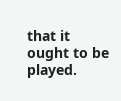that it ought to be played.